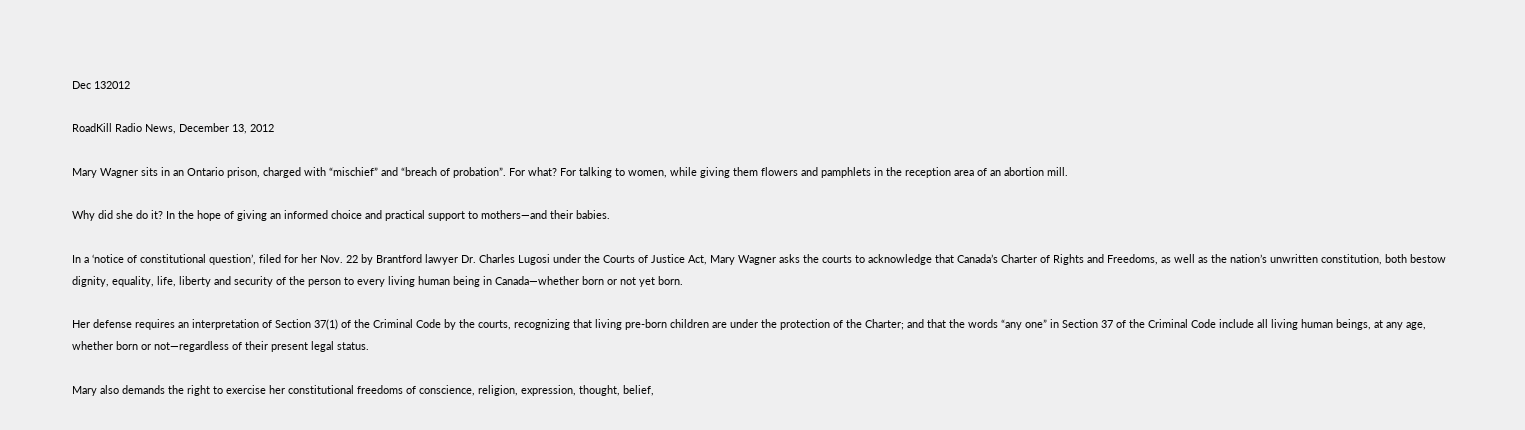Dec 132012

RoadKill Radio News, December 13, 2012

Mary Wagner sits in an Ontario prison, charged with “mischief” and “breach of probation”. For what? For talking to women, while giving them flowers and pamphlets in the reception area of an abortion mill.

Why did she do it? In the hope of giving an informed choice and practical support to mothers—and their babies.

In a ‘notice of constitutional question’, filed for her Nov. 22 by Brantford lawyer Dr. Charles Lugosi under the Courts of Justice Act, Mary Wagner asks the courts to acknowledge that Canada’s Charter of Rights and Freedoms, as well as the nation’s unwritten constitution, both bestow dignity, equality, life, liberty and security of the person to every living human being in Canada—whether born or not yet born.

Her defense requires an interpretation of Section 37(1) of the Criminal Code by the courts, recognizing that living pre-born children are under the protection of the Charter; and that the words “any one” in Section 37 of the Criminal Code include all living human beings, at any age, whether born or not—regardless of their present legal status.

Mary also demands the right to exercise her constitutional freedoms of conscience, religion, expression, thought, belief,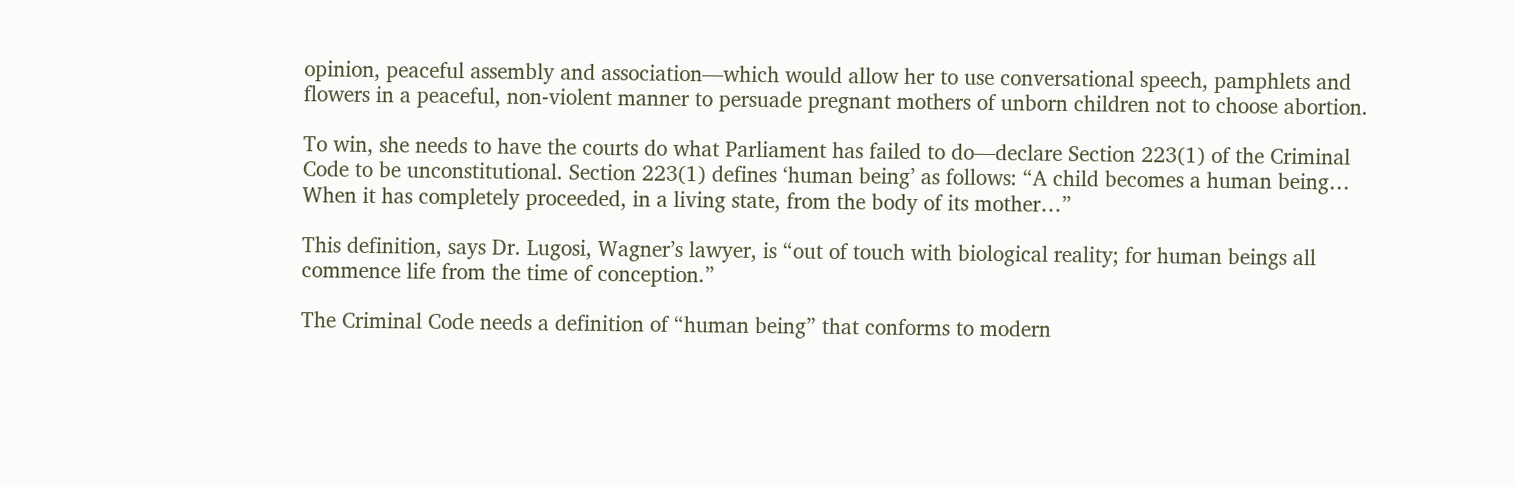opinion, peaceful assembly and association—which would allow her to use conversational speech, pamphlets and flowers in a peaceful, non-violent manner to persuade pregnant mothers of unborn children not to choose abortion.

To win, she needs to have the courts do what Parliament has failed to do—declare Section 223(1) of the Criminal Code to be unconstitutional. Section 223(1) defines ‘human being’ as follows: “A child becomes a human being… When it has completely proceeded, in a living state, from the body of its mother…”

This definition, says Dr. Lugosi, Wagner’s lawyer, is “out of touch with biological reality; for human beings all commence life from the time of conception.”

The Criminal Code needs a definition of “human being” that conforms to modern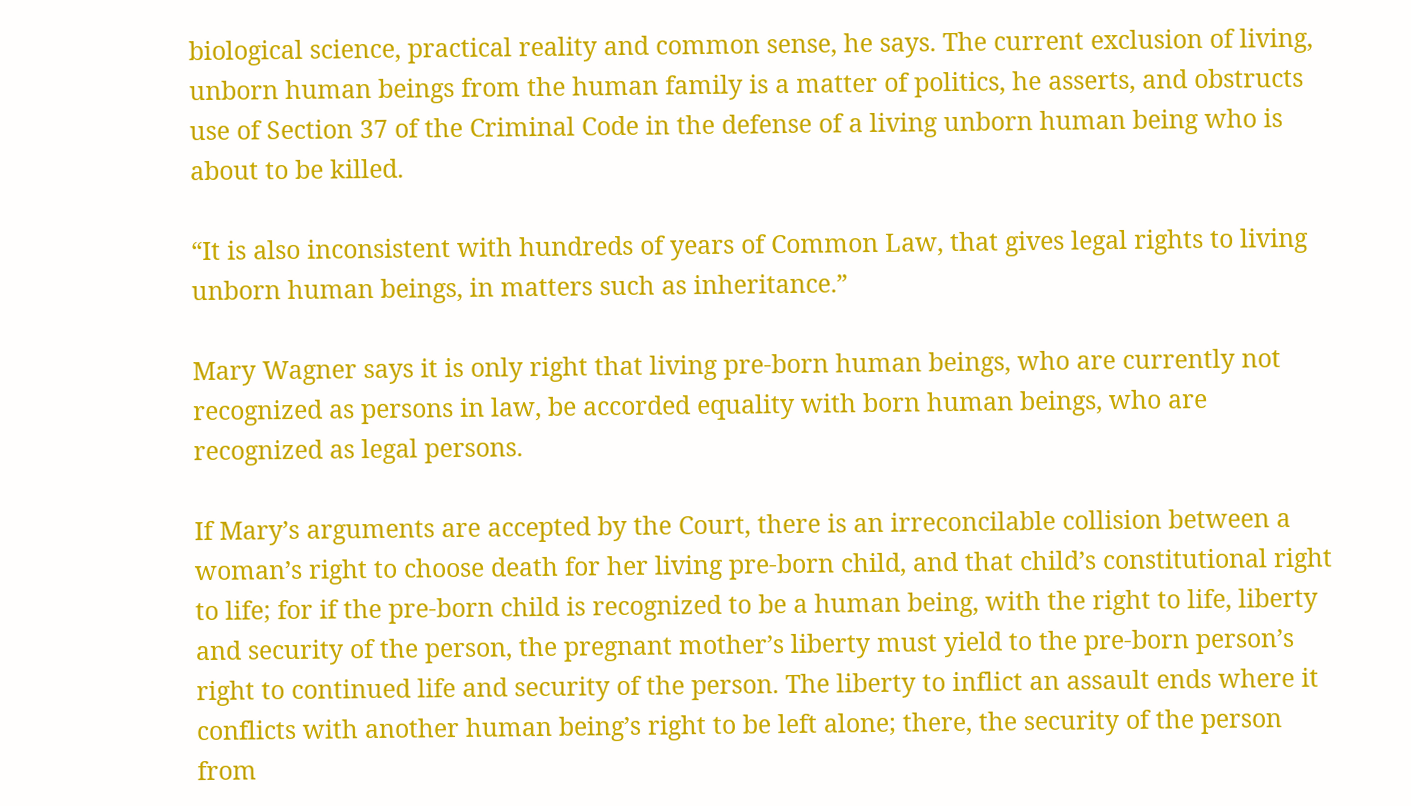biological science, practical reality and common sense, he says. The current exclusion of living, unborn human beings from the human family is a matter of politics, he asserts, and obstructs use of Section 37 of the Criminal Code in the defense of a living unborn human being who is about to be killed.

“It is also inconsistent with hundreds of years of Common Law, that gives legal rights to living unborn human beings, in matters such as inheritance.”

Mary Wagner says it is only right that living pre-born human beings, who are currently not recognized as persons in law, be accorded equality with born human beings, who are recognized as legal persons.

If Mary’s arguments are accepted by the Court, there is an irreconcilable collision between a woman’s right to choose death for her living pre-born child, and that child’s constitutional right to life; for if the pre-born child is recognized to be a human being, with the right to life, liberty and security of the person, the pregnant mother’s liberty must yield to the pre-born person’s right to continued life and security of the person. The liberty to inflict an assault ends where it conflicts with another human being’s right to be left alone; there, the security of the person from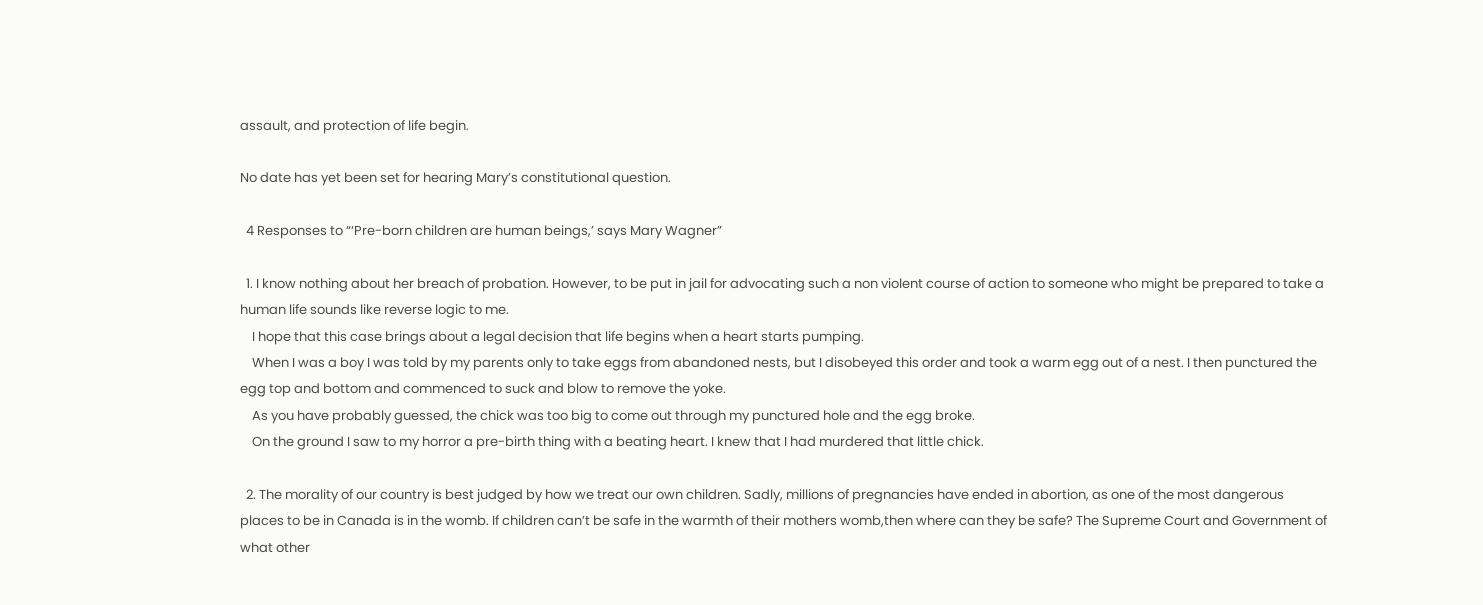assault, and protection of life begin.

No date has yet been set for hearing Mary’s constitutional question.

  4 Responses to “‘Pre-born children are human beings,’ says Mary Wagner”

  1. I know nothing about her breach of probation. However, to be put in jail for advocating such a non violent course of action to someone who might be prepared to take a human life sounds like reverse logic to me.
    I hope that this case brings about a legal decision that life begins when a heart starts pumping.
    When I was a boy I was told by my parents only to take eggs from abandoned nests, but I disobeyed this order and took a warm egg out of a nest. I then punctured the egg top and bottom and commenced to suck and blow to remove the yoke.
    As you have probably guessed, the chick was too big to come out through my punctured hole and the egg broke.
    On the ground I saw to my horror a pre-birth thing with a beating heart. I knew that I had murdered that little chick.

  2. The morality of our country is best judged by how we treat our own children. Sadly, millions of pregnancies have ended in abortion, as one of the most dangerous places to be in Canada is in the womb. If children can’t be safe in the warmth of their mothers womb,then where can they be safe? The Supreme Court and Government of what other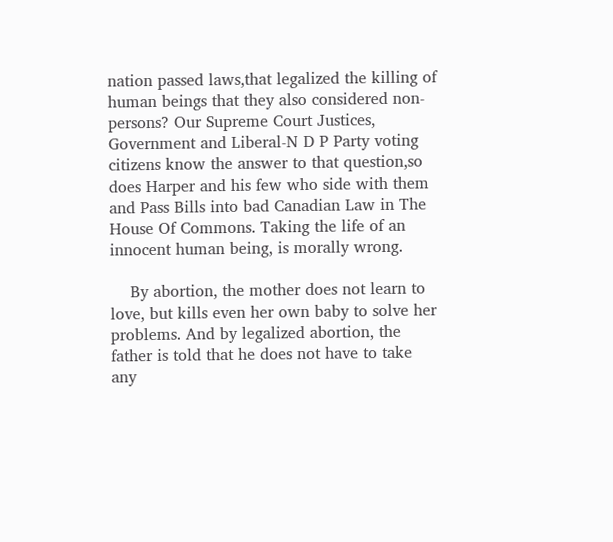nation passed laws,that legalized the killing of human beings that they also considered non-persons? Our Supreme Court Justices, Government and Liberal-N D P Party voting citizens know the answer to that question,so does Harper and his few who side with them and Pass Bills into bad Canadian Law in The House Of Commons. Taking the life of an innocent human being, is morally wrong.

    By abortion, the mother does not learn to love, but kills even her own baby to solve her problems. And by legalized abortion, the father is told that he does not have to take any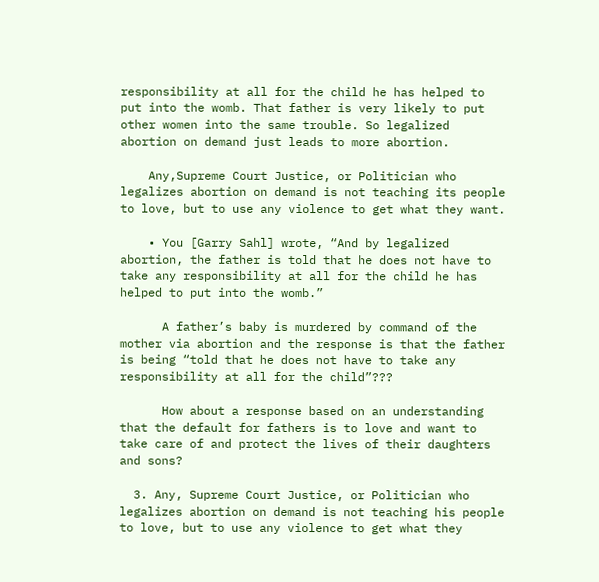responsibility at all for the child he has helped to put into the womb. That father is very likely to put other women into the same trouble. So legalized abortion on demand just leads to more abortion.

    Any,Supreme Court Justice, or Politician who legalizes abortion on demand is not teaching its people to love, but to use any violence to get what they want.

    • You [Garry Sahl] wrote, “And by legalized abortion, the father is told that he does not have to take any responsibility at all for the child he has helped to put into the womb.”

      A father’s baby is murdered by command of the mother via abortion and the response is that the father is being “told that he does not have to take any responsibility at all for the child”???

      How about a response based on an understanding that the default for fathers is to love and want to take care of and protect the lives of their daughters and sons?

  3. Any, Supreme Court Justice, or Politician who legalizes abortion on demand is not teaching his people to love, but to use any violence to get what they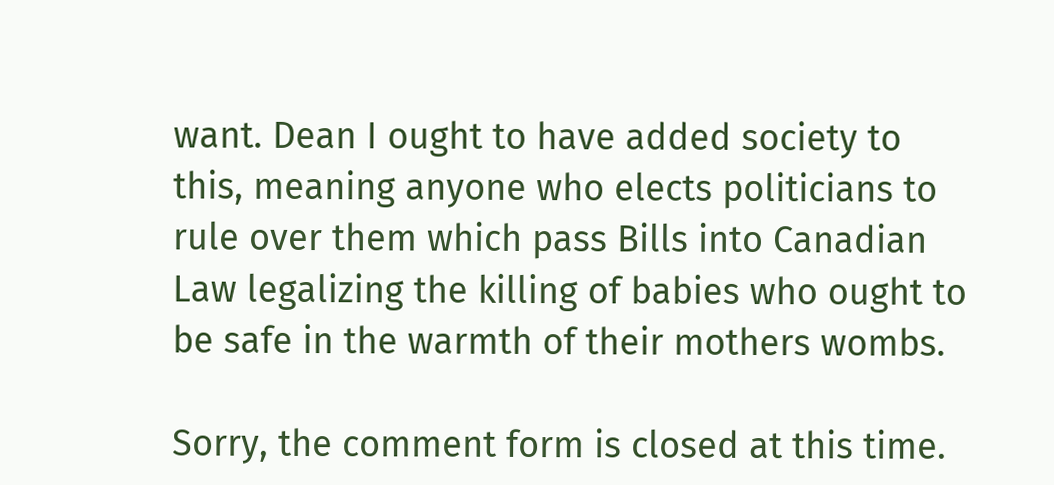want. Dean I ought to have added society to this, meaning anyone who elects politicians to rule over them which pass Bills into Canadian Law legalizing the killing of babies who ought to be safe in the warmth of their mothers wombs.

Sorry, the comment form is closed at this time.